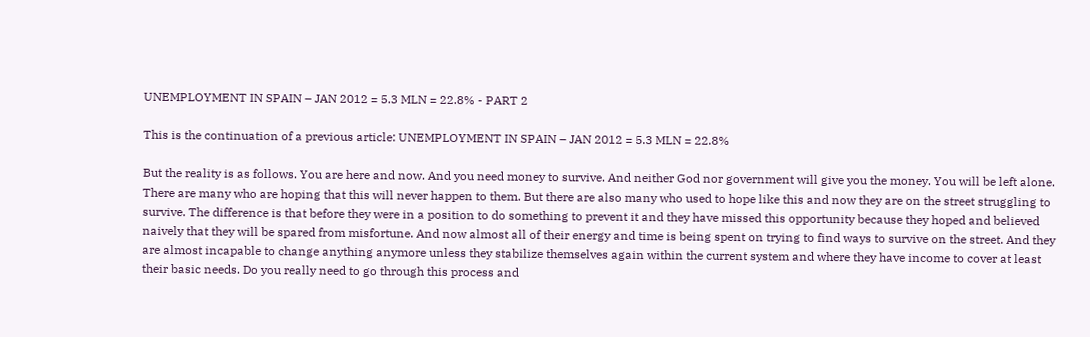UNEMPLOYMENT IN SPAIN – JAN 2012 = 5.3 MLN = 22.8% - PART 2

This is the continuation of a previous article: UNEMPLOYMENT IN SPAIN – JAN 2012 = 5.3 MLN = 22.8%

But the reality is as follows. You are here and now. And you need money to survive. And neither God nor government will give you the money. You will be left alone. There are many who are hoping that this will never happen to them. But there are also many who used to hope like this and now they are on the street struggling to survive. The difference is that before they were in a position to do something to prevent it and they have missed this opportunity because they hoped and believed naively that they will be spared from misfortune. And now almost all of their energy and time is being spent on trying to find ways to survive on the street. And they are almost incapable to change anything anymore unless they stabilize themselves again within the current system and where they have income to cover at least their basic needs. Do you really need to go through this process and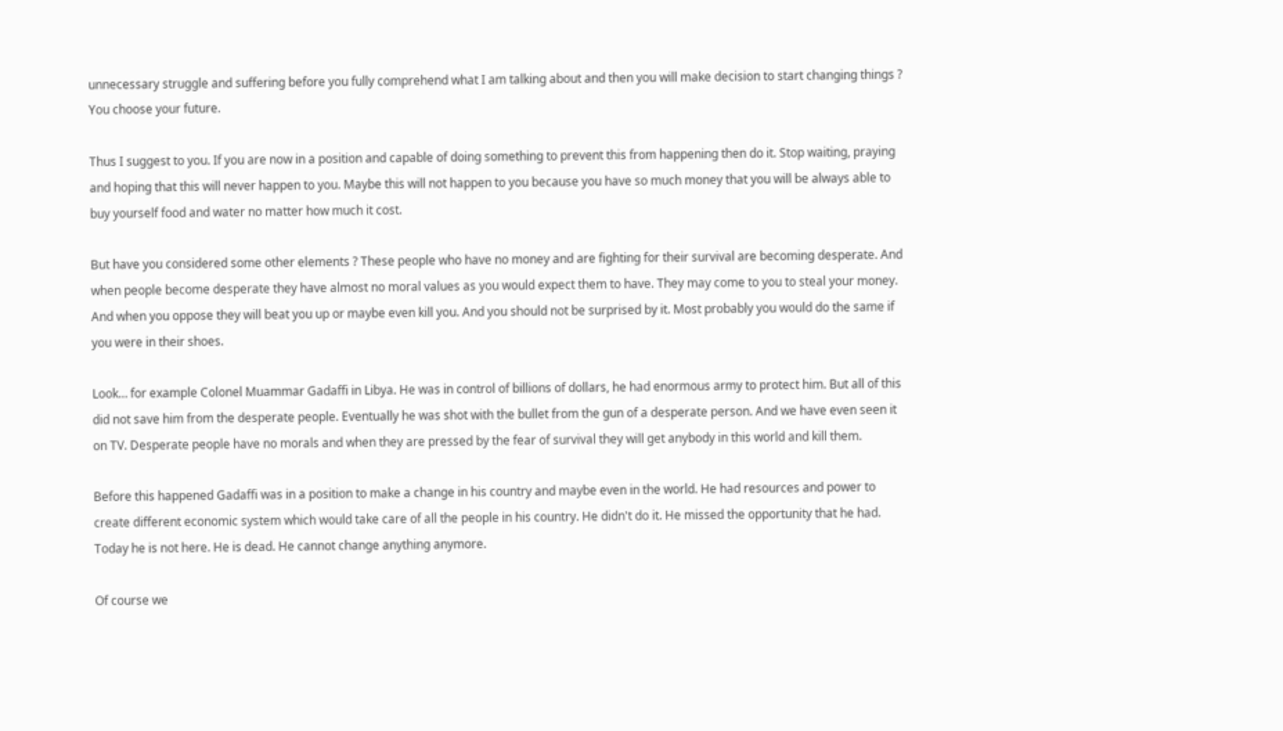unnecessary struggle and suffering before you fully comprehend what I am talking about and then you will make decision to start changing things ? You choose your future.

Thus I suggest to you. If you are now in a position and capable of doing something to prevent this from happening then do it. Stop waiting, praying and hoping that this will never happen to you. Maybe this will not happen to you because you have so much money that you will be always able to buy yourself food and water no matter how much it cost.

But have you considered some other elements ? These people who have no money and are fighting for their survival are becoming desperate. And when people become desperate they have almost no moral values as you would expect them to have. They may come to you to steal your money. And when you oppose they will beat you up or maybe even kill you. And you should not be surprised by it. Most probably you would do the same if you were in their shoes.

Look… for example Colonel Muammar Gadaffi in Libya. He was in control of billions of dollars, he had enormous army to protect him. But all of this did not save him from the desperate people. Eventually he was shot with the bullet from the gun of a desperate person. And we have even seen it on TV. Desperate people have no morals and when they are pressed by the fear of survival they will get anybody in this world and kill them.

Before this happened Gadaffi was in a position to make a change in his country and maybe even in the world. He had resources and power to create different economic system which would take care of all the people in his country. He didn't do it. He missed the opportunity that he had. Today he is not here. He is dead. He cannot change anything anymore.

Of course we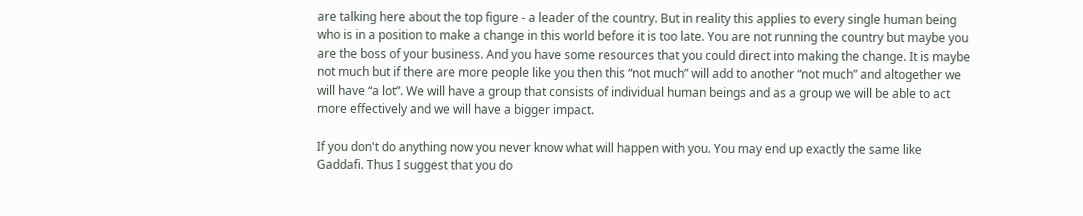are talking here about the top figure - a leader of the country. But in reality this applies to every single human being who is in a position to make a change in this world before it is too late. You are not running the country but maybe you are the boss of your business. And you have some resources that you could direct into making the change. It is maybe not much but if there are more people like you then this “not much” will add to another “not much” and altogether we will have “a lot”. We will have a group that consists of individual human beings and as a group we will be able to act more effectively and we will have a bigger impact.

If you don't do anything now you never know what will happen with you. You may end up exactly the same like Gaddafi. Thus I suggest that you do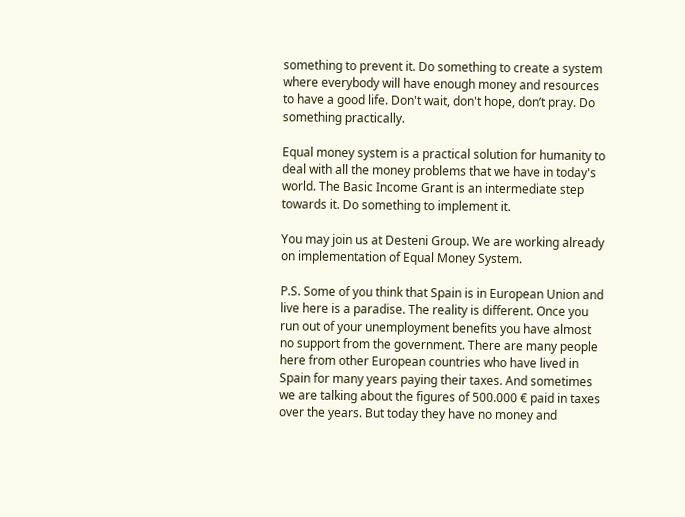something to prevent it. Do something to create a system where everybody will have enough money and resources to have a good life. Don't wait, don't hope, don’t pray. Do something practically.

Equal money system is a practical solution for humanity to deal with all the money problems that we have in today's world. The Basic Income Grant is an intermediate step towards it. Do something to implement it.

You may join us at Desteni Group. We are working already on implementation of Equal Money System.

P.S. Some of you think that Spain is in European Union and live here is a paradise. The reality is different. Once you run out of your unemployment benefits you have almost no support from the government. There are many people here from other European countries who have lived in Spain for many years paying their taxes. And sometimes we are talking about the figures of 500.000 € paid in taxes over the years. But today they have no money and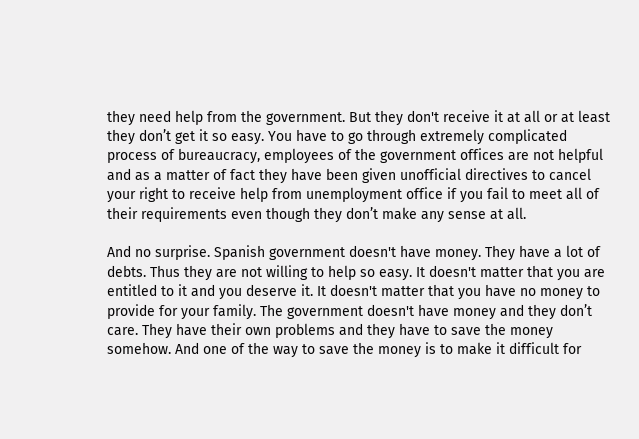they need help from the government. But they don't receive it at all or at least they don’t get it so easy. You have to go through extremely complicated process of bureaucracy, employees of the government offices are not helpful and as a matter of fact they have been given unofficial directives to cancel your right to receive help from unemployment office if you fail to meet all of their requirements even though they don’t make any sense at all.

And no surprise. Spanish government doesn't have money. They have a lot of debts. Thus they are not willing to help so easy. It doesn't matter that you are entitled to it and you deserve it. It doesn't matter that you have no money to provide for your family. The government doesn't have money and they don’t care. They have their own problems and they have to save the money somehow. And one of the way to save the money is to make it difficult for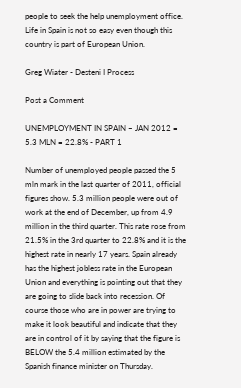people to seek the help unemployment office. Life in Spain is not so easy even though this country is part of European Union.

Greg Wiater - Desteni I Process

Post a Comment

UNEMPLOYMENT IN SPAIN – JAN 2012 = 5.3 MLN = 22.8% - PART 1

Number of unemployed people passed the 5 mln mark in the last quarter of 2011, official figures show. 5.3 million people were out of work at the end of December, up from 4.9 million in the third quarter. This rate rose from 21.5% in the 3rd quarter to 22.8% and it is the highest rate in nearly 17 years. Spain already has the highest jobless rate in the European Union and everything is pointing out that they are going to slide back into recession. Of course those who are in power are trying to make it look beautiful and indicate that they are in control of it by saying that the figure is BELOW the 5.4 million estimated by the Spanish finance minister on Thursday.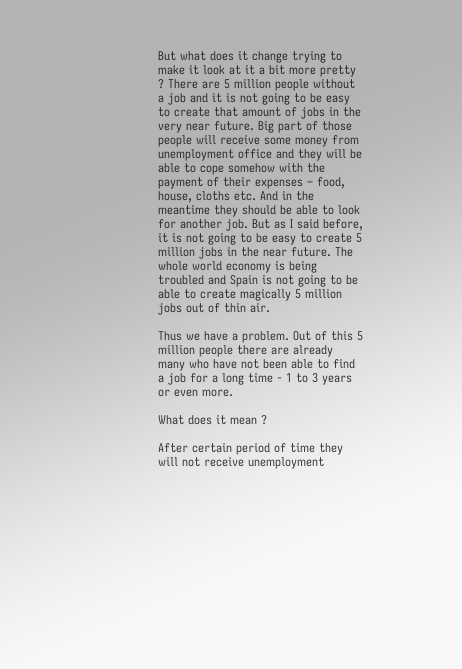But what does it change trying to make it look at it a bit more pretty ? There are 5 million people without a job and it is not going to be easy to create that amount of jobs in the very near future. Big part of those people will receive some money from unemployment office and they will be able to cope somehow with the payment of their expenses – food, house, cloths etc. And in the meantime they should be able to look for another job. But as I said before, it is not going to be easy to create 5 million jobs in the near future. The whole world economy is being troubled and Spain is not going to be able to create magically 5 million jobs out of thin air.

Thus we have a problem. Out of this 5 million people there are already many who have not been able to find a job for a long time - 1 to 3 years or even more.

What does it mean ?

After certain period of time they will not receive unemployment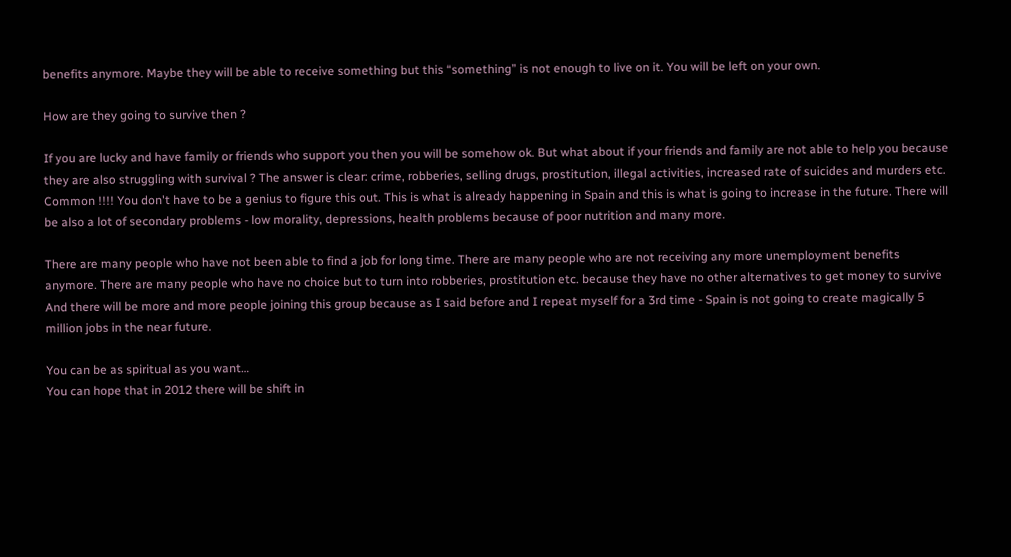benefits anymore. Maybe they will be able to receive something but this “something” is not enough to live on it. You will be left on your own.

How are they going to survive then ?

If you are lucky and have family or friends who support you then you will be somehow ok. But what about if your friends and family are not able to help you because they are also struggling with survival ? The answer is clear: crime, robberies, selling drugs, prostitution, illegal activities, increased rate of suicides and murders etc. Common !!!! You don't have to be a genius to figure this out. This is what is already happening in Spain and this is what is going to increase in the future. There will be also a lot of secondary problems - low morality, depressions, health problems because of poor nutrition and many more.

There are many people who have not been able to find a job for long time. There are many people who are not receiving any more unemployment benefits anymore. There are many people who have no choice but to turn into robberies, prostitution etc. because they have no other alternatives to get money to survive And there will be more and more people joining this group because as I said before and I repeat myself for a 3rd time - Spain is not going to create magically 5 million jobs in the near future.

You can be as spiritual as you want…
You can hope that in 2012 there will be shift in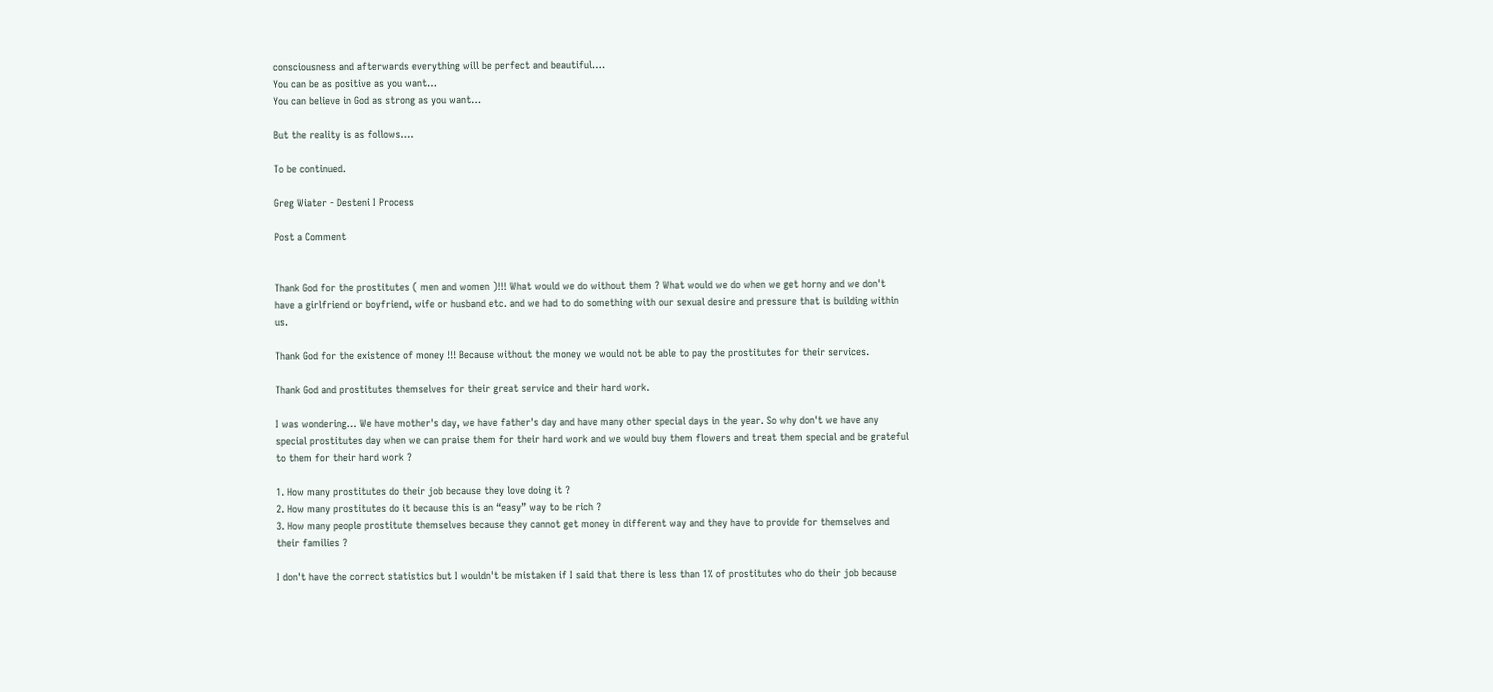consciousness and afterwards everything will be perfect and beautiful….
You can be as positive as you want…
You can believe in God as strong as you want…

But the reality is as follows….

To be continued.

Greg Wiater - Desteni I Process

Post a Comment


Thank God for the prostitutes ( men and women )!!! What would we do without them ? What would we do when we get horny and we don't have a girlfriend or boyfriend, wife or husband etc. and we had to do something with our sexual desire and pressure that is building within us.

Thank God for the existence of money !!! Because without the money we would not be able to pay the prostitutes for their services.

Thank God and prostitutes themselves for their great service and their hard work.

I was wondering… We have mother's day, we have father's day and have many other special days in the year. So why don't we have any special prostitutes day when we can praise them for their hard work and we would buy them flowers and treat them special and be grateful to them for their hard work ?

1. How many prostitutes do their job because they love doing it ?
2. How many prostitutes do it because this is an “easy” way to be rich ?
3. How many people prostitute themselves because they cannot get money in different way and they have to provide for themselves and their families ?

I don't have the correct statistics but I wouldn't be mistaken if I said that there is less than 1% of prostitutes who do their job because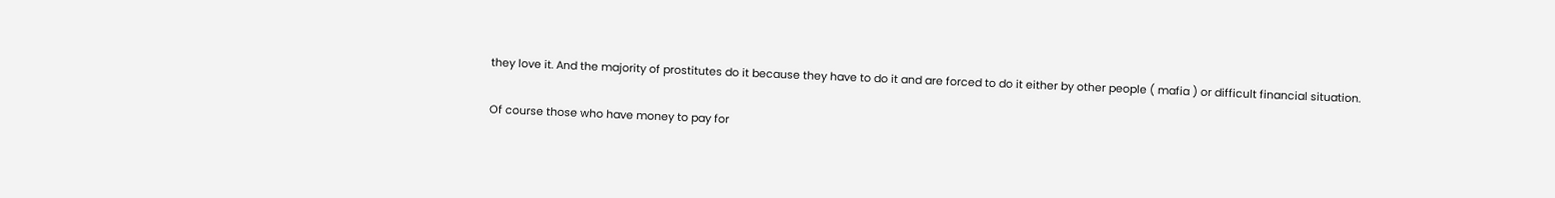they love it. And the majority of prostitutes do it because they have to do it and are forced to do it either by other people ( mafia ) or difficult financial situation.

Of course those who have money to pay for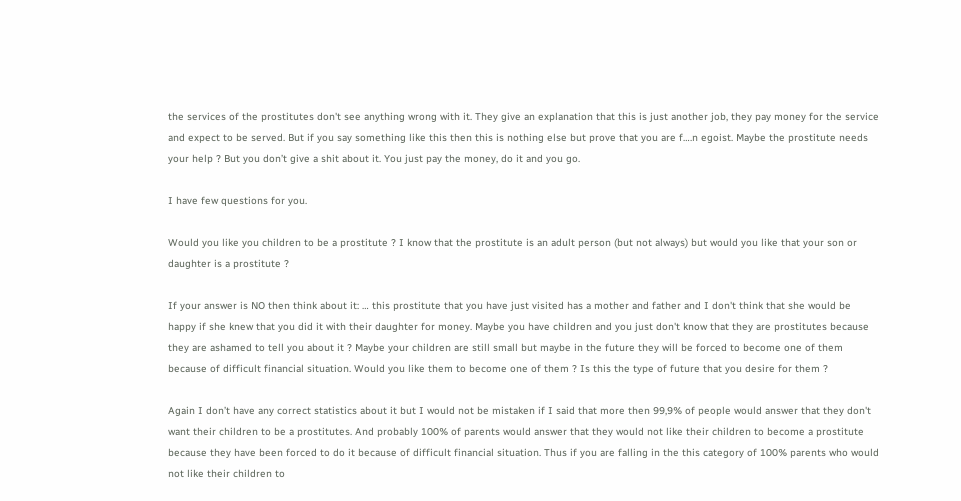the services of the prostitutes don't see anything wrong with it. They give an explanation that this is just another job, they pay money for the service and expect to be served. But if you say something like this then this is nothing else but prove that you are f….n egoist. Maybe the prostitute needs your help ? But you don’t give a shit about it. You just pay the money, do it and you go.

I have few questions for you.

Would you like you children to be a prostitute ? I know that the prostitute is an adult person (but not always) but would you like that your son or daughter is a prostitute ?

If your answer is NO then think about it: … this prostitute that you have just visited has a mother and father and I don't think that she would be happy if she knew that you did it with their daughter for money. Maybe you have children and you just don't know that they are prostitutes because they are ashamed to tell you about it ? Maybe your children are still small but maybe in the future they will be forced to become one of them because of difficult financial situation. Would you like them to become one of them ? Is this the type of future that you desire for them ?

Again I don’t have any correct statistics about it but I would not be mistaken if I said that more then 99,9% of people would answer that they don't want their children to be a prostitutes. And probably 100% of parents would answer that they would not like their children to become a prostitute because they have been forced to do it because of difficult financial situation. Thus if you are falling in the this category of 100% parents who would not like their children to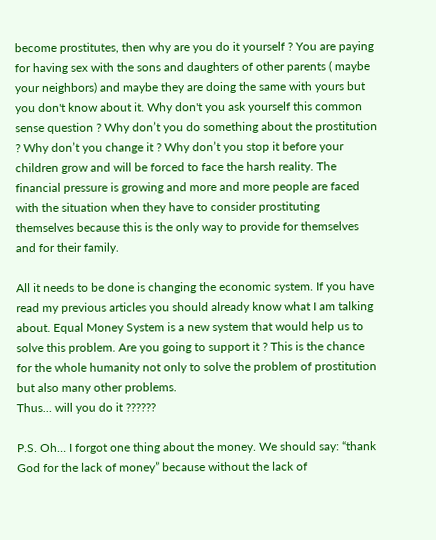become prostitutes, then why are you do it yourself ? You are paying for having sex with the sons and daughters of other parents ( maybe your neighbors) and maybe they are doing the same with yours but you don't know about it. Why don't you ask yourself this common sense question ? Why don’t you do something about the prostitution ? Why don’t you change it ? Why don’t you stop it before your children grow and will be forced to face the harsh reality. The financial pressure is growing and more and more people are faced with the situation when they have to consider prostituting themselves because this is the only way to provide for themselves and for their family.

All it needs to be done is changing the economic system. If you have read my previous articles you should already know what I am talking about. Equal Money System is a new system that would help us to solve this problem. Are you going to support it ? This is the chance for the whole humanity not only to solve the problem of prostitution but also many other problems.
Thus… will you do it ??????

P.S. Oh… I forgot one thing about the money. We should say: “thank God for the lack of money” because without the lack of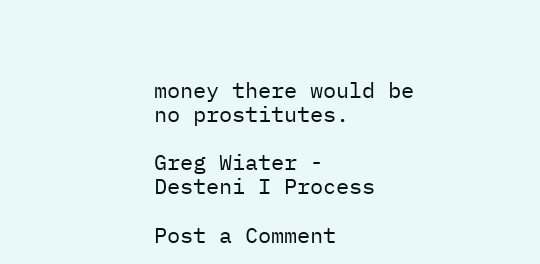money there would be no prostitutes.

Greg Wiater - Desteni I Process

Post a Comment